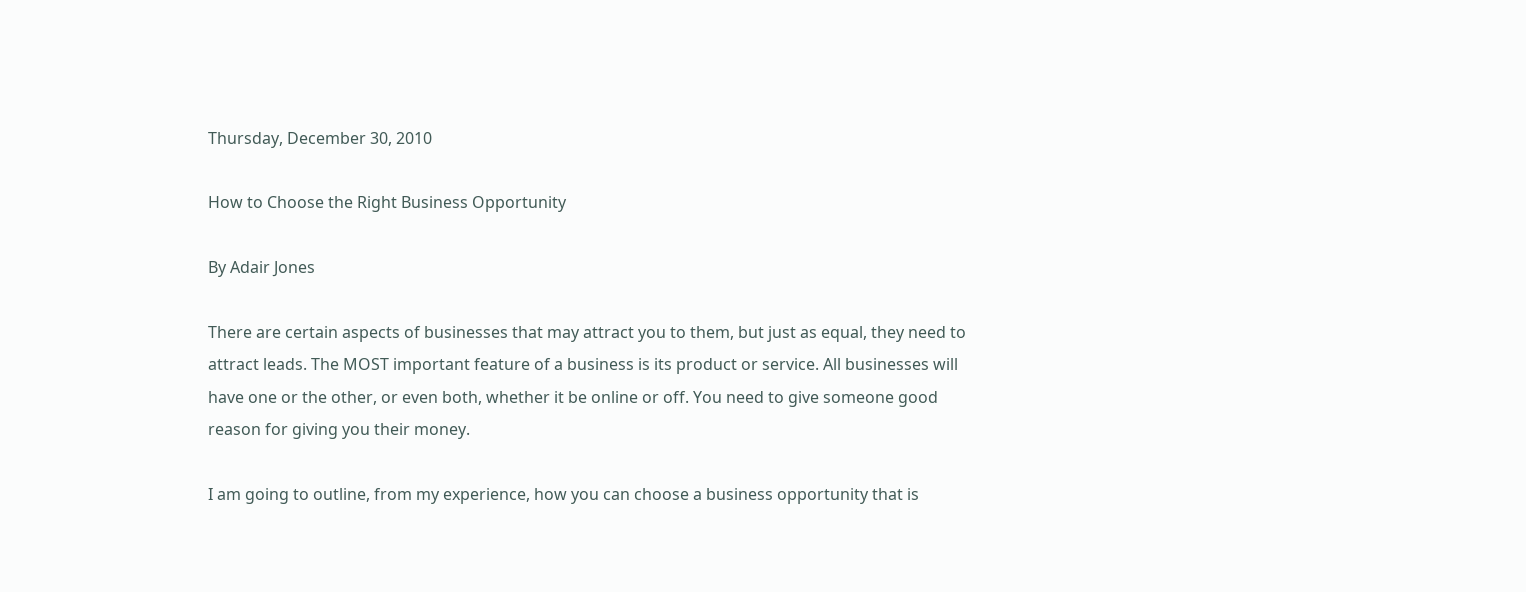Thursday, December 30, 2010

How to Choose the Right Business Opportunity

By Adair Jones

There are certain aspects of businesses that may attract you to them, but just as equal, they need to attract leads. The MOST important feature of a business is its product or service. All businesses will have one or the other, or even both, whether it be online or off. You need to give someone good reason for giving you their money.

I am going to outline, from my experience, how you can choose a business opportunity that is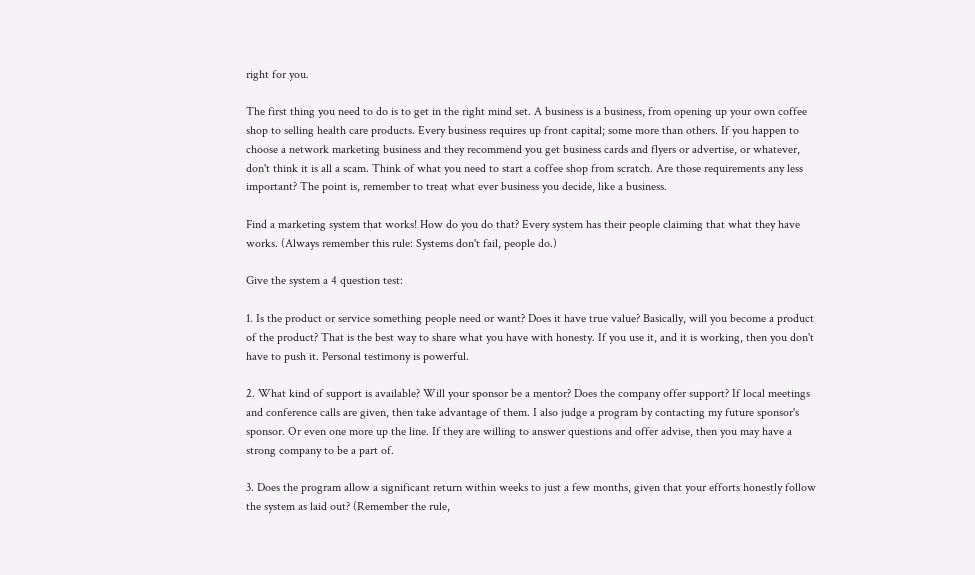right for you.

The first thing you need to do is to get in the right mind set. A business is a business, from opening up your own coffee shop to selling health care products. Every business requires up front capital; some more than others. If you happen to choose a network marketing business and they recommend you get business cards and flyers or advertise, or whatever, don't think it is all a scam. Think of what you need to start a coffee shop from scratch. Are those requirements any less important? The point is, remember to treat what ever business you decide, like a business.

Find a marketing system that works! How do you do that? Every system has their people claiming that what they have works. (Always remember this rule: Systems don't fail, people do.)

Give the system a 4 question test:

1. Is the product or service something people need or want? Does it have true value? Basically, will you become a product of the product? That is the best way to share what you have with honesty. If you use it, and it is working, then you don't have to push it. Personal testimony is powerful.

2. What kind of support is available? Will your sponsor be a mentor? Does the company offer support? If local meetings and conference calls are given, then take advantage of them. I also judge a program by contacting my future sponsor's sponsor. Or even one more up the line. If they are willing to answer questions and offer advise, then you may have a strong company to be a part of.

3. Does the program allow a significant return within weeks to just a few months, given that your efforts honestly follow the system as laid out? (Remember the rule,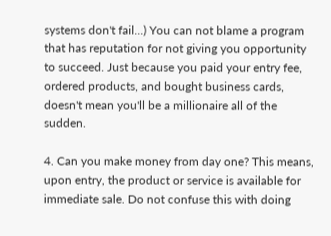systems don't fail...) You can not blame a program that has reputation for not giving you opportunity to succeed. Just because you paid your entry fee, ordered products, and bought business cards, doesn't mean you'll be a millionaire all of the sudden.

4. Can you make money from day one? This means, upon entry, the product or service is available for immediate sale. Do not confuse this with doing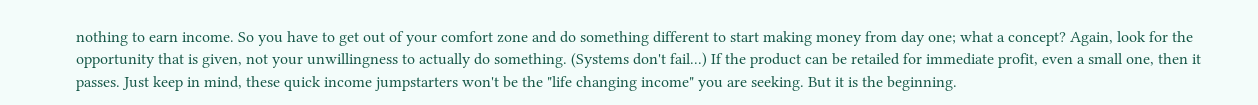nothing to earn income. So you have to get out of your comfort zone and do something different to start making money from day one; what a concept? Again, look for the opportunity that is given, not your unwillingness to actually do something. (Systems don't fail...) If the product can be retailed for immediate profit, even a small one, then it passes. Just keep in mind, these quick income jumpstarters won't be the "life changing income" you are seeking. But it is the beginning.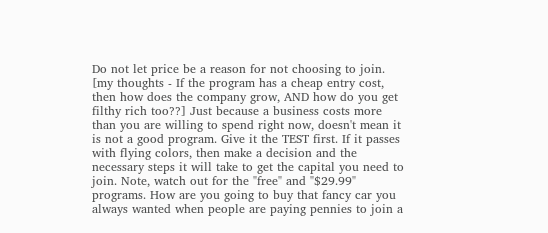Do not let price be a reason for not choosing to join. [my thoughts - If the program has a cheap entry cost, then how does the company grow, AND how do you get filthy rich too??] Just because a business costs more than you are willing to spend right now, doesn't mean it is not a good program. Give it the TEST first. If it passes with flying colors, then make a decision and the necessary steps it will take to get the capital you need to join. Note, watch out for the "free" and "$29.99" programs. How are you going to buy that fancy car you always wanted when people are paying pennies to join a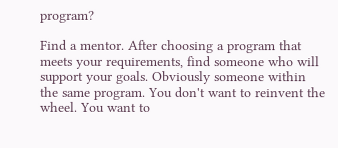program?

Find a mentor. After choosing a program that meets your requirements, find someone who will support your goals. Obviously someone within the same program. You don't want to reinvent the wheel. You want to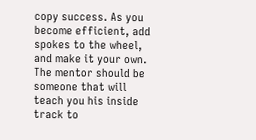copy success. As you become efficient, add spokes to the wheel, and make it your own. The mentor should be someone that will teach you his inside track to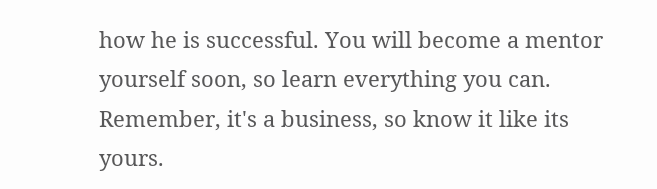how he is successful. You will become a mentor yourself soon, so learn everything you can. Remember, it's a business, so know it like its yours.